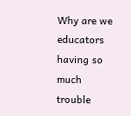Why are we educators having so much trouble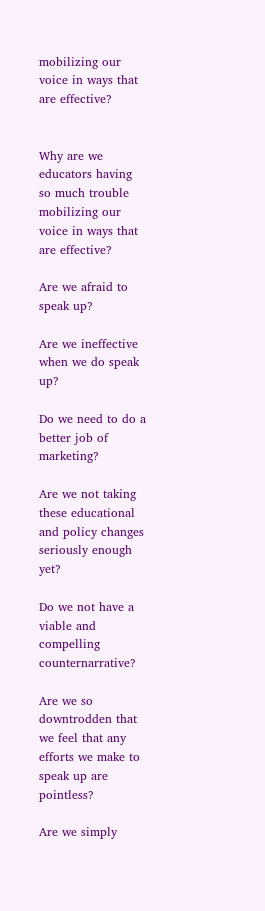mobilizing our voice in ways that are effective?


Why are we educators having so much trouble mobilizing our voice in ways that are effective?

Are we afraid to speak up?

Are we ineffective when we do speak up?

Do we need to do a better job of marketing?

Are we not taking these educational and policy changes seriously enough yet?

Do we not have a viable and compelling counternarrative?

Are we so downtrodden that we feel that any efforts we make to speak up are pointless?

Are we simply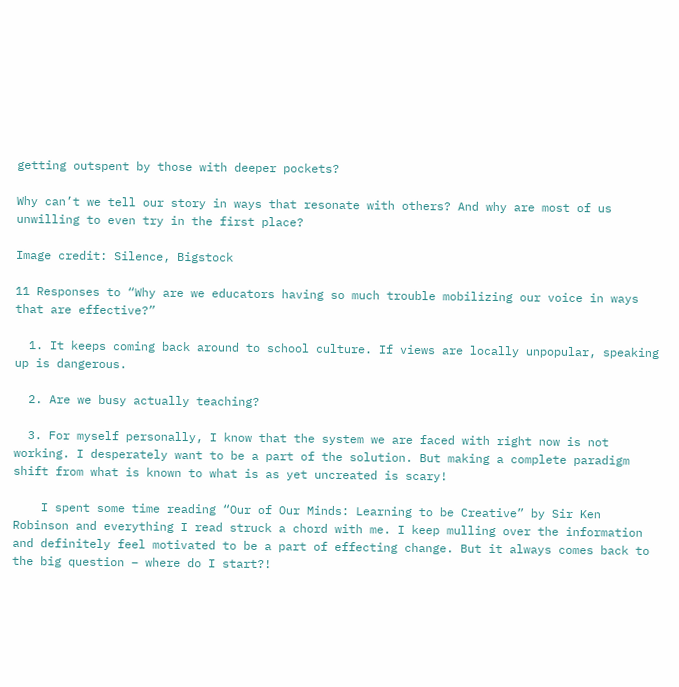getting outspent by those with deeper pockets?

Why can’t we tell our story in ways that resonate with others? And why are most of us unwilling to even try in the first place?

Image credit: Silence, Bigstock

11 Responses to “Why are we educators having so much trouble mobilizing our voice in ways that are effective?”

  1. It keeps coming back around to school culture. If views are locally unpopular, speaking up is dangerous.

  2. Are we busy actually teaching?

  3. For myself personally, I know that the system we are faced with right now is not working. I desperately want to be a part of the solution. But making a complete paradigm shift from what is known to what is as yet uncreated is scary!

    I spent some time reading “Our of Our Minds: Learning to be Creative” by Sir Ken Robinson and everything I read struck a chord with me. I keep mulling over the information and definitely feel motivated to be a part of effecting change. But it always comes back to the big question – where do I start?!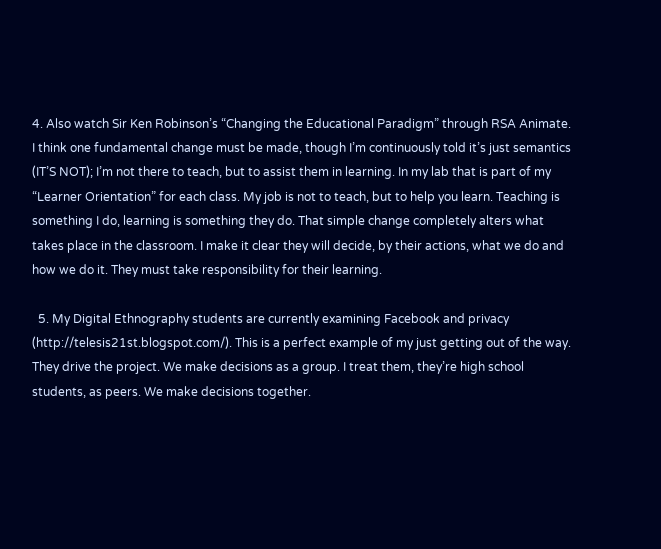4. Also watch Sir Ken Robinson’s “Changing the Educational Paradigm” through RSA Animate. I think one fundamental change must be made, though I’m continuously told it’s just semantics (IT’S NOT); I’m not there to teach, but to assist them in learning. In my lab that is part of my “Learner Orientation” for each class. My job is not to teach, but to help you learn. Teaching is something I do, learning is something they do. That simple change completely alters what takes place in the classroom. I make it clear they will decide, by their actions, what we do and how we do it. They must take responsibility for their learning.

  5. My Digital Ethnography students are currently examining Facebook and privacy (http://telesis21st.blogspot.com/). This is a perfect example of my just getting out of the way. They drive the project. We make decisions as a group. I treat them, they’re high school students, as peers. We make decisions together.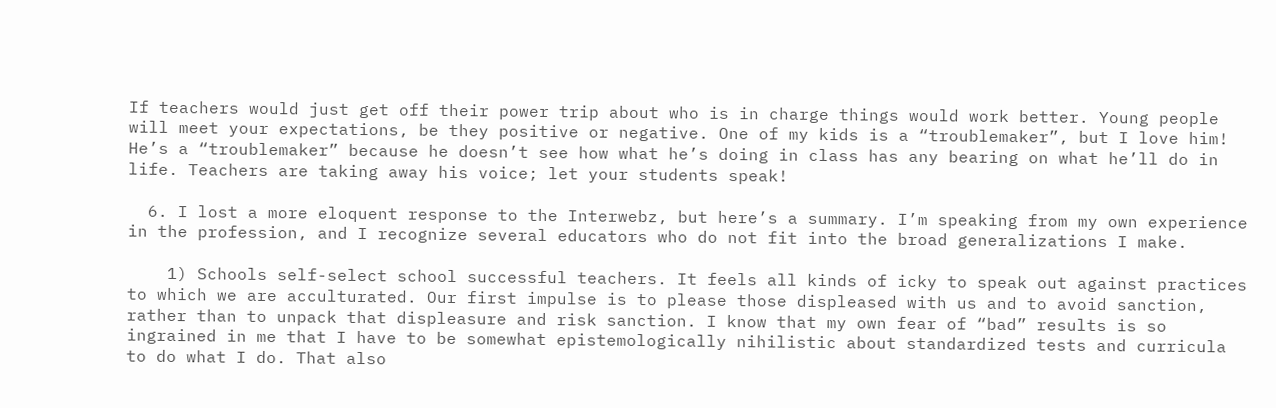If teachers would just get off their power trip about who is in charge things would work better. Young people will meet your expectations, be they positive or negative. One of my kids is a “troublemaker”, but I love him! He’s a “troublemaker” because he doesn’t see how what he’s doing in class has any bearing on what he’ll do in life. Teachers are taking away his voice; let your students speak!

  6. I lost a more eloquent response to the Interwebz, but here’s a summary. I’m speaking from my own experience in the profession, and I recognize several educators who do not fit into the broad generalizations I make.

    1) Schools self-select school successful teachers. It feels all kinds of icky to speak out against practices to which we are acculturated. Our first impulse is to please those displeased with us and to avoid sanction, rather than to unpack that displeasure and risk sanction. I know that my own fear of “bad” results is so ingrained in me that I have to be somewhat epistemologically nihilistic about standardized tests and curricula to do what I do. That also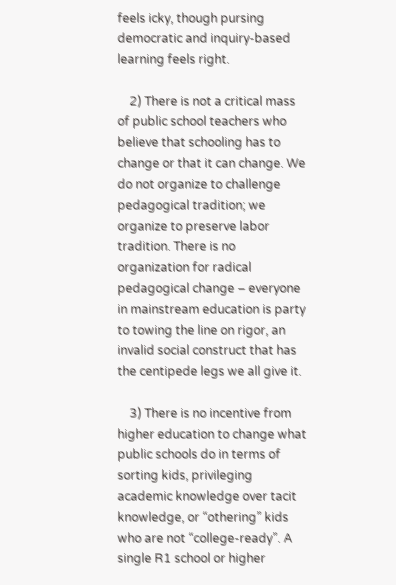feels icky, though pursing democratic and inquiry-based learning feels right.

    2) There is not a critical mass of public school teachers who believe that schooling has to change or that it can change. We do not organize to challenge pedagogical tradition; we organize to preserve labor tradition. There is no organization for radical pedagogical change – everyone in mainstream education is party to towing the line on rigor, an invalid social construct that has the centipede legs we all give it.

    3) There is no incentive from higher education to change what public schools do in terms of sorting kids, privileging academic knowledge over tacit knowledge, or “othering” kids who are not “college-ready”. A single R1 school or higher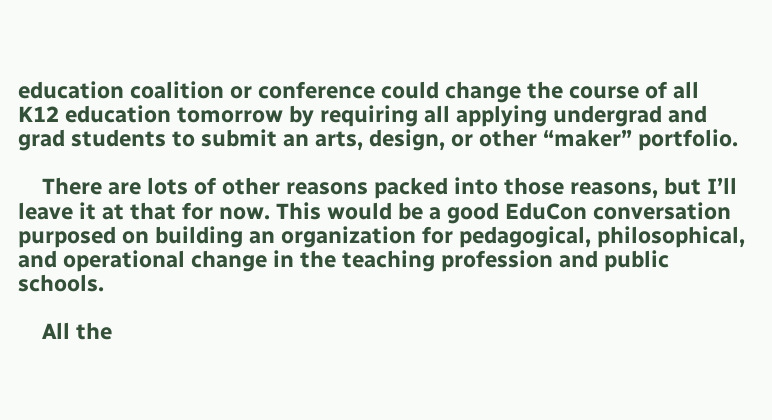education coalition or conference could change the course of all K12 education tomorrow by requiring all applying undergrad and grad students to submit an arts, design, or other “maker” portfolio.

    There are lots of other reasons packed into those reasons, but I’ll leave it at that for now. This would be a good EduCon conversation purposed on building an organization for pedagogical, philosophical, and operational change in the teaching profession and public schools.

    All the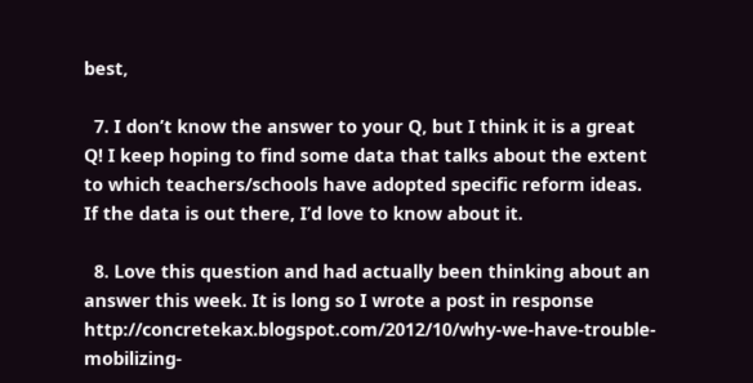best,

  7. I don’t know the answer to your Q, but I think it is a great Q! I keep hoping to find some data that talks about the extent to which teachers/schools have adopted specific reform ideas. If the data is out there, I’d love to know about it.

  8. Love this question and had actually been thinking about an answer this week. It is long so I wrote a post in response http://concretekax.blogspot.com/2012/10/why-we-have-trouble-mobilizing-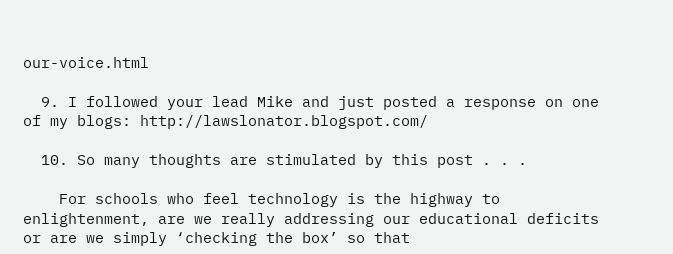our-voice.html

  9. I followed your lead Mike and just posted a response on one of my blogs: http://lawslonator.blogspot.com/

  10. So many thoughts are stimulated by this post . . .

    For schools who feel technology is the highway to enlightenment, are we really addressing our educational deficits or are we simply ‘checking the box’ so that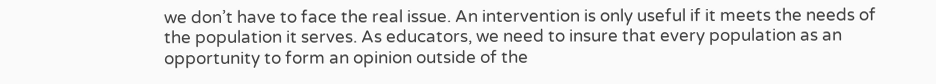we don’t have to face the real issue. An intervention is only useful if it meets the needs of the population it serves. As educators, we need to insure that every population as an opportunity to form an opinion outside of the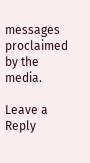messages proclaimed by the media.

Leave a Reply